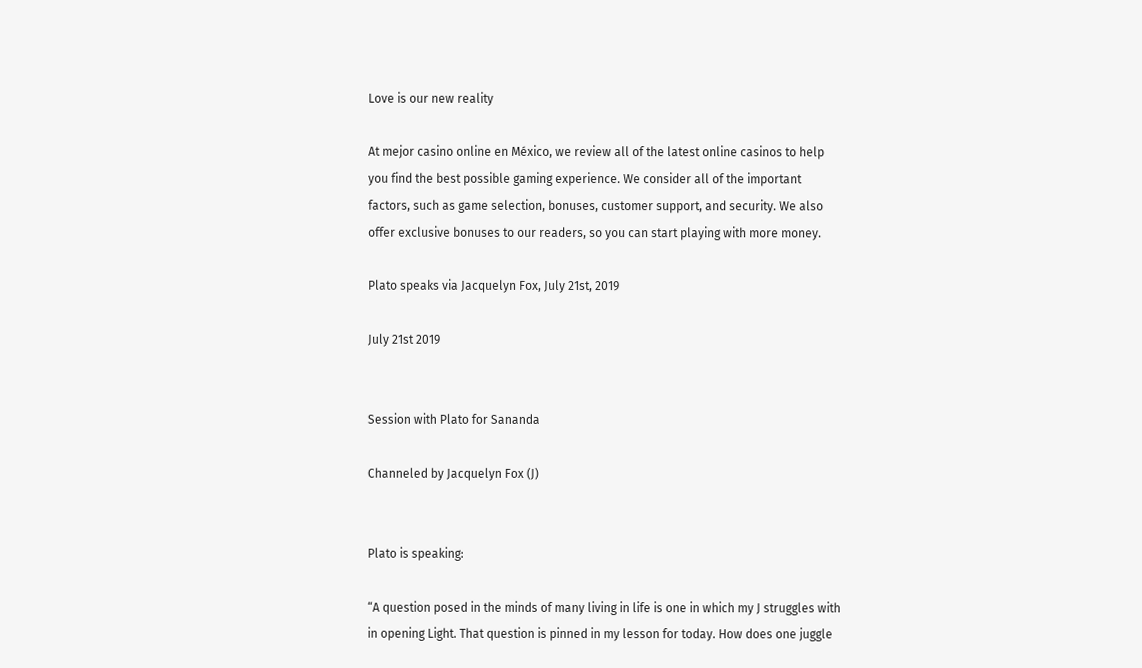Love is our new reality

At mejor casino online en México, we review all of the latest online casinos to help you find the best possible gaming experience. We consider all of the important factors, such as game selection, bonuses, customer support, and security. We also offer exclusive bonuses to our readers, so you can start playing with more money.

Plato speaks via Jacquelyn Fox, July 21st, 2019

July 21st 2019


Session with Plato for Sananda

Channeled by Jacquelyn Fox (J)


Plato is speaking:

“A question posed in the minds of many living in life is one in which my J struggles with in opening Light. That question is pinned in my lesson for today. How does one juggle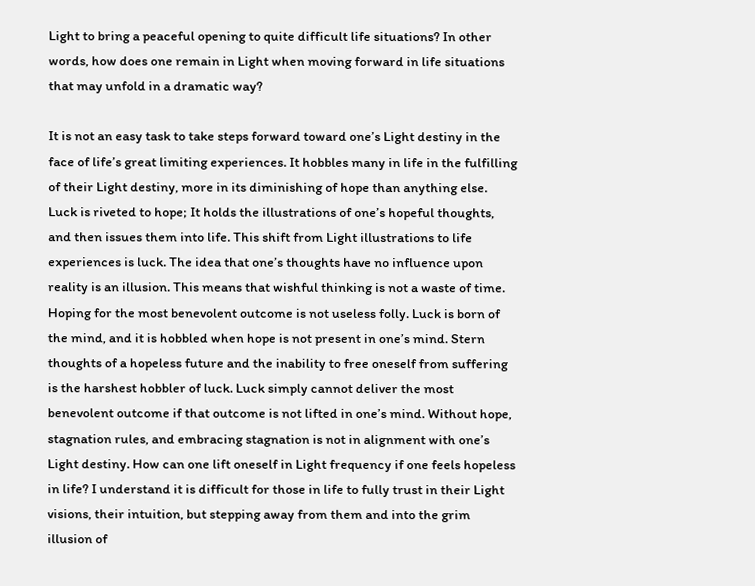Light to bring a peaceful opening to quite difficult life situations? In other words, how does one remain in Light when moving forward in life situations that may unfold in a dramatic way?

It is not an easy task to take steps forward toward one’s Light destiny in the face of life’s great limiting experiences. It hobbles many in life in the fulfilling of their Light destiny, more in its diminishing of hope than anything else. Luck is riveted to hope; It holds the illustrations of one’s hopeful thoughts, and then issues them into life. This shift from Light illustrations to life experiences is luck. The idea that one’s thoughts have no influence upon reality is an illusion. This means that wishful thinking is not a waste of time. Hoping for the most benevolent outcome is not useless folly. Luck is born of the mind, and it is hobbled when hope is not present in one’s mind. Stern thoughts of a hopeless future and the inability to free oneself from suffering is the harshest hobbler of luck. Luck simply cannot deliver the most benevolent outcome if that outcome is not lifted in one’s mind. Without hope, stagnation rules, and embracing stagnation is not in alignment with one’s Light destiny. How can one lift oneself in Light frequency if one feels hopeless in life? I understand it is difficult for those in life to fully trust in their Light visions, their intuition, but stepping away from them and into the grim illusion of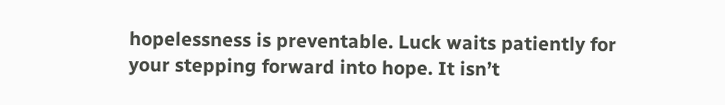hopelessness is preventable. Luck waits patiently for your stepping forward into hope. It isn’t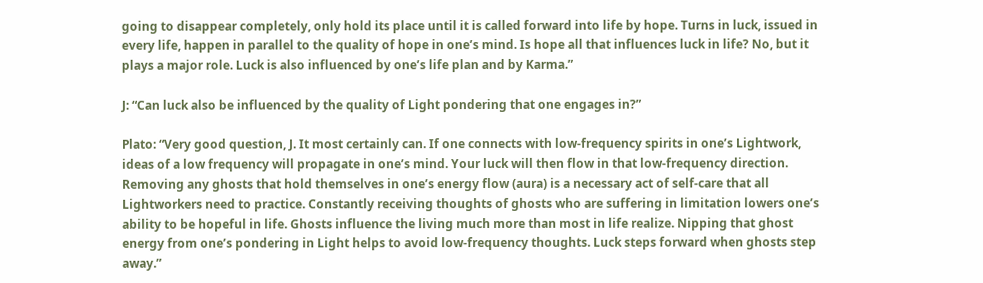going to disappear completely, only hold its place until it is called forward into life by hope. Turns in luck, issued in every life, happen in parallel to the quality of hope in one’s mind. Is hope all that influences luck in life? No, but it plays a major role. Luck is also influenced by one’s life plan and by Karma.”

J: “Can luck also be influenced by the quality of Light pondering that one engages in?”

Plato: “Very good question, J. It most certainly can. If one connects with low-frequency spirits in one’s Lightwork, ideas of a low frequency will propagate in one’s mind. Your luck will then flow in that low-frequency direction. Removing any ghosts that hold themselves in one’s energy flow (aura) is a necessary act of self-care that all Lightworkers need to practice. Constantly receiving thoughts of ghosts who are suffering in limitation lowers one’s ability to be hopeful in life. Ghosts influence the living much more than most in life realize. Nipping that ghost energy from one’s pondering in Light helps to avoid low-frequency thoughts. Luck steps forward when ghosts step away.”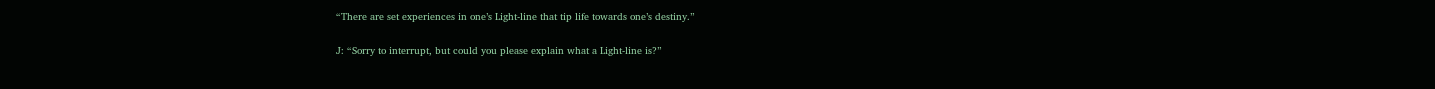“There are set experiences in one’s Light-line that tip life towards one’s destiny.”

J: “Sorry to interrupt, but could you please explain what a Light-line is?”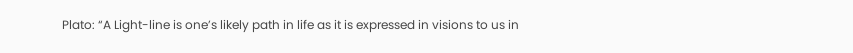Plato: “A Light-line is one’s likely path in life as it is expressed in visions to us in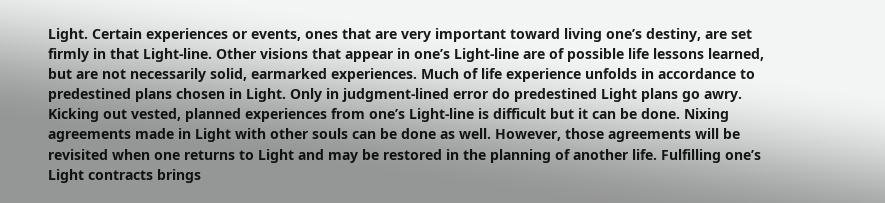Light. Certain experiences or events, ones that are very important toward living one’s destiny, are set firmly in that Light-line. Other visions that appear in one’s Light-line are of possible life lessons learned, but are not necessarily solid, earmarked experiences. Much of life experience unfolds in accordance to predestined plans chosen in Light. Only in judgment-lined error do predestined Light plans go awry. Kicking out vested, planned experiences from one’s Light-line is difficult but it can be done. Nixing agreements made in Light with other souls can be done as well. However, those agreements will be revisited when one returns to Light and may be restored in the planning of another life. Fulfilling one’s Light contracts brings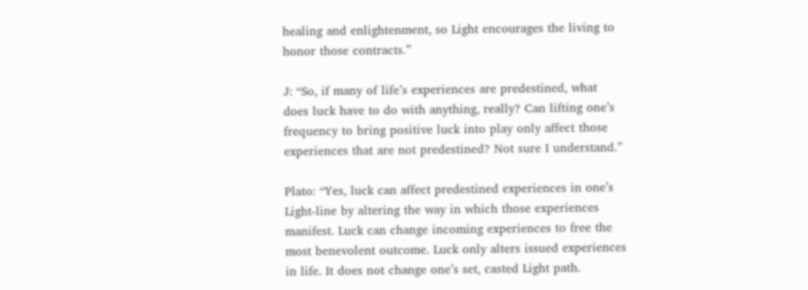healing and enlightenment, so Light encourages the living to honor those contracts.”

J: “So, if many of life’s experiences are predestined, what does luck have to do with anything, really? Can lifting one’s frequency to bring positive luck into play only affect those experiences that are not predestined? Not sure I understand.”

Plato: “Yes, luck can affect predestined experiences in one’s Light-line by altering the way in which those experiences manifest. Luck can change incoming experiences to free the most benevolent outcome. Luck only alters issued experiences in life. It does not change one’s set, casted Light path.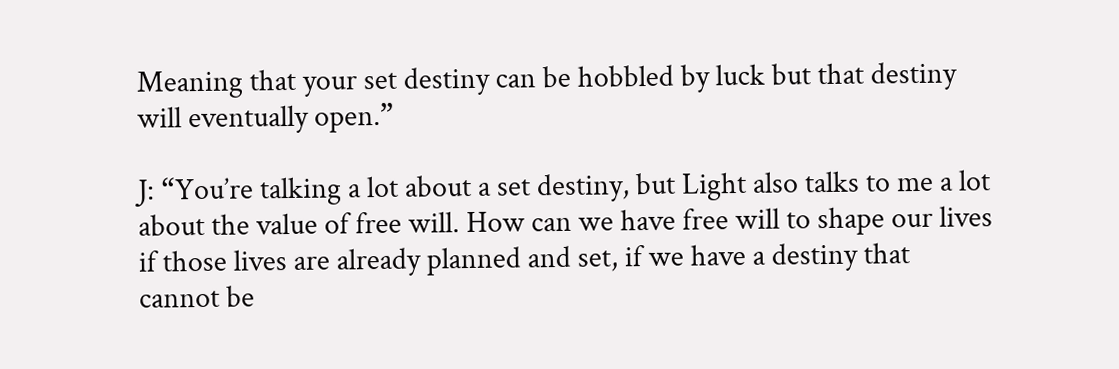Meaning that your set destiny can be hobbled by luck but that destiny will eventually open.”

J: “You’re talking a lot about a set destiny, but Light also talks to me a lot about the value of free will. How can we have free will to shape our lives if those lives are already planned and set, if we have a destiny that cannot be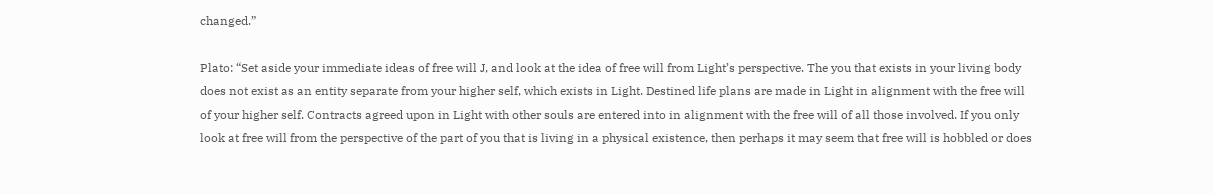changed.”

Plato: “Set aside your immediate ideas of free will J, and look at the idea of free will from Light’s perspective. The you that exists in your living body does not exist as an entity separate from your higher self, which exists in Light. Destined life plans are made in Light in alignment with the free will of your higher self. Contracts agreed upon in Light with other souls are entered into in alignment with the free will of all those involved. If you only look at free will from the perspective of the part of you that is living in a physical existence, then perhaps it may seem that free will is hobbled or does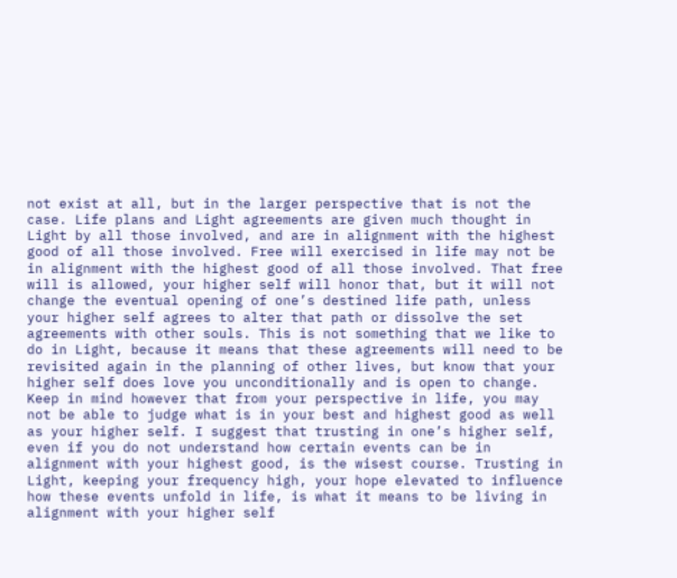not exist at all, but in the larger perspective that is not the case. Life plans and Light agreements are given much thought in Light by all those involved, and are in alignment with the highest good of all those involved. Free will exercised in life may not be in alignment with the highest good of all those involved. That free will is allowed, your higher self will honor that, but it will not change the eventual opening of one’s destined life path, unless your higher self agrees to alter that path or dissolve the set agreements with other souls. This is not something that we like to do in Light, because it means that these agreements will need to be revisited again in the planning of other lives, but know that your higher self does love you unconditionally and is open to change. Keep in mind however that from your perspective in life, you may not be able to judge what is in your best and highest good as well as your higher self. I suggest that trusting in one’s higher self, even if you do not understand how certain events can be in alignment with your highest good, is the wisest course. Trusting in Light, keeping your frequency high, your hope elevated to influence how these events unfold in life, is what it means to be living in alignment with your higher self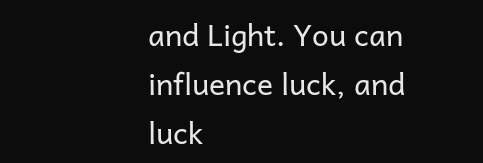and Light. You can influence luck, and luck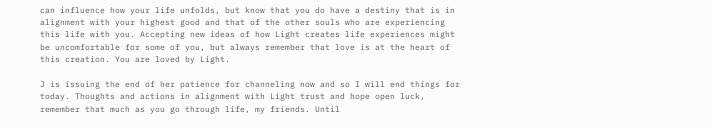can influence how your life unfolds, but know that you do have a destiny that is in alignment with your highest good and that of the other souls who are experiencing this life with you. Accepting new ideas of how Light creates life experiences might be uncomfortable for some of you, but always remember that love is at the heart of this creation. You are loved by Light.

J is issuing the end of her patience for channeling now and so I will end things for today. Thoughts and actions in alignment with Light trust and hope open luck, remember that much as you go through life, my friends. Until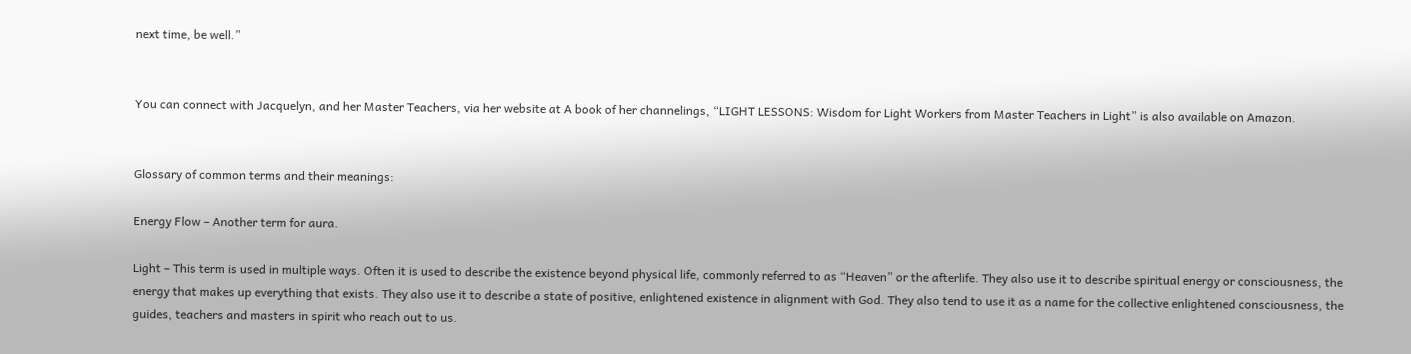next time, be well.”


You can connect with Jacquelyn, and her Master Teachers, via her website at A book of her channelings, “LIGHT LESSONS: Wisdom for Light Workers from Master Teachers in Light” is also available on Amazon.


Glossary of common terms and their meanings:

Energy Flow – Another term for aura.

Light – This term is used in multiple ways. Often it is used to describe the existence beyond physical life, commonly referred to as “Heaven” or the afterlife. They also use it to describe spiritual energy or consciousness, the energy that makes up everything that exists. They also use it to describe a state of positive, enlightened existence in alignment with God. They also tend to use it as a name for the collective enlightened consciousness, the guides, teachers and masters in spirit who reach out to us.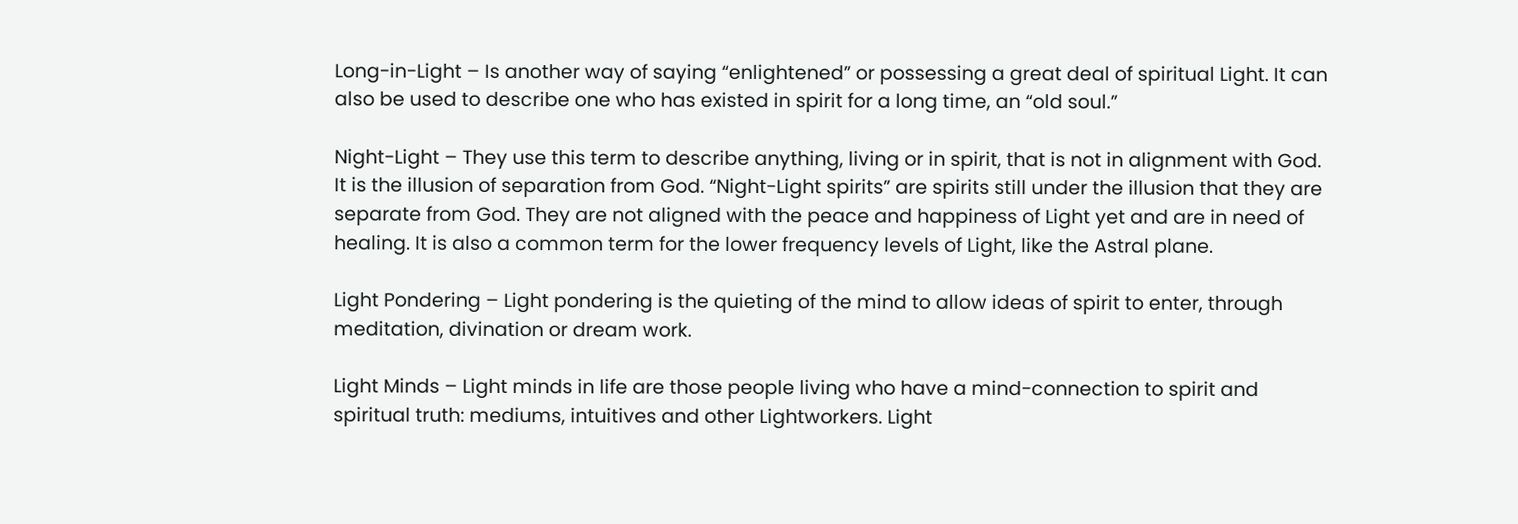Long-in-Light – Is another way of saying “enlightened” or possessing a great deal of spiritual Light. It can also be used to describe one who has existed in spirit for a long time, an “old soul.”

Night-Light – They use this term to describe anything, living or in spirit, that is not in alignment with God. It is the illusion of separation from God. “Night-Light spirits” are spirits still under the illusion that they are separate from God. They are not aligned with the peace and happiness of Light yet and are in need of healing. It is also a common term for the lower frequency levels of Light, like the Astral plane.

Light Pondering – Light pondering is the quieting of the mind to allow ideas of spirit to enter, through meditation, divination or dream work.

Light Minds – Light minds in life are those people living who have a mind-connection to spirit and spiritual truth: mediums, intuitives and other Lightworkers. Light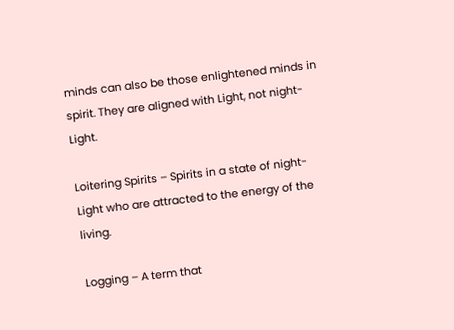minds can also be those enlightened minds in spirit. They are aligned with Light, not night-Light.

Loitering Spirits – Spirits in a state of night-Light who are attracted to the energy of the living.

Logging – A term that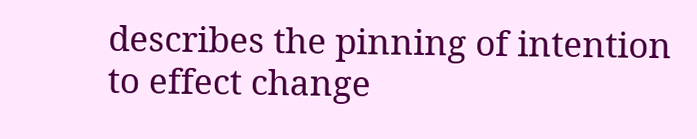describes the pinning of intention to effect change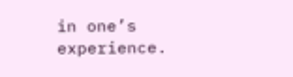in one’s experience.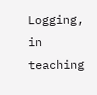Logging, in teaching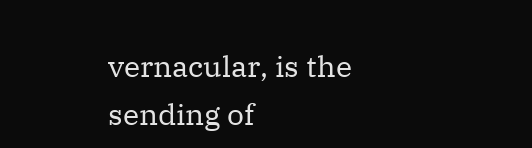vernacular, is the sending of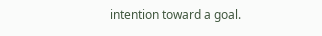intention toward a goal.